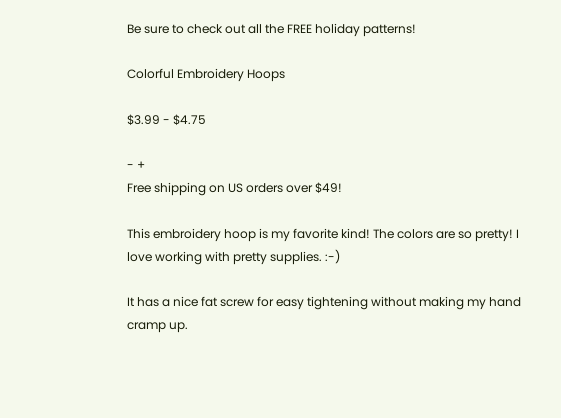Be sure to check out all the FREE holiday patterns!

Colorful Embroidery Hoops

$3.99 - $4.75

- +
Free shipping on US orders over $49!

This embroidery hoop is my favorite kind! The colors are so pretty! I love working with pretty supplies. :-)

It has a nice fat screw for easy tightening without making my hand cramp up.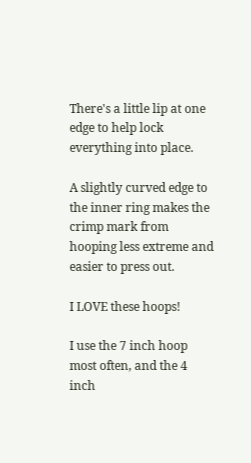There's a little lip at one edge to help lock everything into place.

A slightly curved edge to the inner ring makes the crimp mark from hooping less extreme and easier to press out.

I LOVE these hoops!

I use the 7 inch hoop most often, and the 4 inch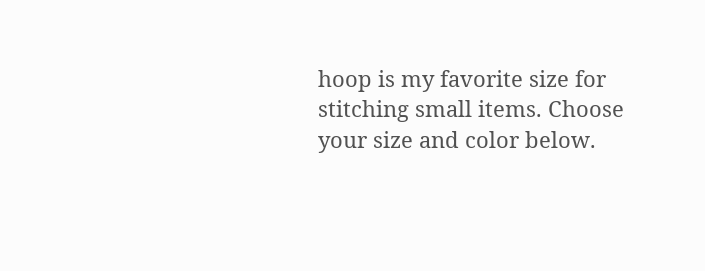hoop is my favorite size for stitching small items. Choose your size and color below.